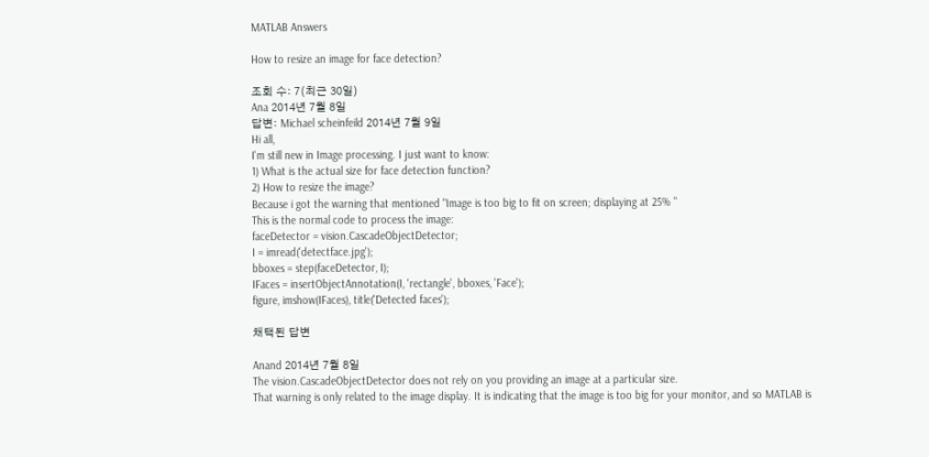MATLAB Answers

How to resize an image for face detection?

조회 수: 7(최근 30일)
Ana 2014년 7월 8일
답변: Michael scheinfeild 2014년 7월 9일
Hi all,
I'm still new in Image processing. I just want to know:
1) What is the actual size for face detection function?
2) How to resize the image?
Because i got the warning that mentioned "Image is too big to fit on screen; displaying at 25% "
This is the normal code to process the image:
faceDetector = vision.CascadeObjectDetector;
I = imread('detectface.jpg');
bboxes = step(faceDetector, I);
IFaces = insertObjectAnnotation(I, 'rectangle', bboxes, 'Face');
figure, imshow(IFaces), title('Detected faces');

채택된 답변

Anand 2014년 7월 8일
The vision.CascadeObjectDetector does not rely on you providing an image at a particular size.
That warning is only related to the image display. It is indicating that the image is too big for your monitor, and so MATLAB is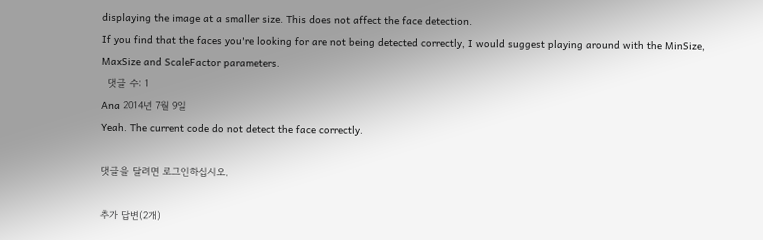displaying the image at a smaller size. This does not affect the face detection.
If you find that the faces you're looking for are not being detected correctly, I would suggest playing around with the MinSize, MaxSize and ScaleFactor parameters.
  댓글 수: 1
Ana 2014년 7월 9일
Yeah. The current code do not detect the face correctly.

댓글을 달려면 로그인하십시오.

추가 답변(2개)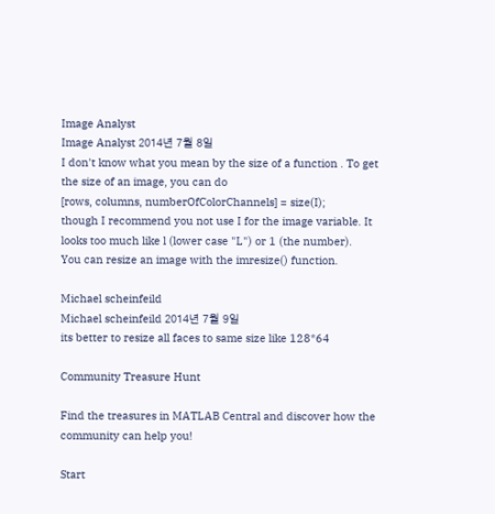Image Analyst
Image Analyst 2014년 7월 8일
I don't know what you mean by the size of a function . To get the size of an image, you can do
[rows, columns, numberOfColorChannels] = size(I);
though I recommend you not use I for the image variable. It looks too much like l (lower case "L") or 1 (the number).
You can resize an image with the imresize() function.

Michael scheinfeild
Michael scheinfeild 2014년 7월 9일
its better to resize all faces to same size like 128*64

Community Treasure Hunt

Find the treasures in MATLAB Central and discover how the community can help you!

Start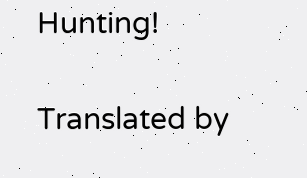Hunting!

Translated by